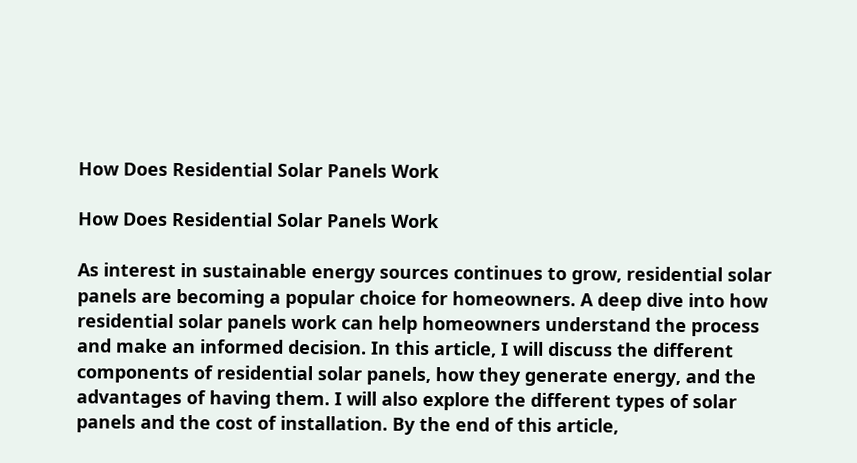How Does Residential Solar Panels Work

How Does Residential Solar Panels Work

As interest in sustainable energy sources continues to grow, residential solar panels are becoming a popular choice for homeowners. A deep dive into how residential solar panels work can help homeowners understand the process and make an informed decision. In this article, I will discuss the different components of residential solar panels, how they generate energy, and the advantages of having them. I will also explore the different types of solar panels and the cost of installation. By the end of this article,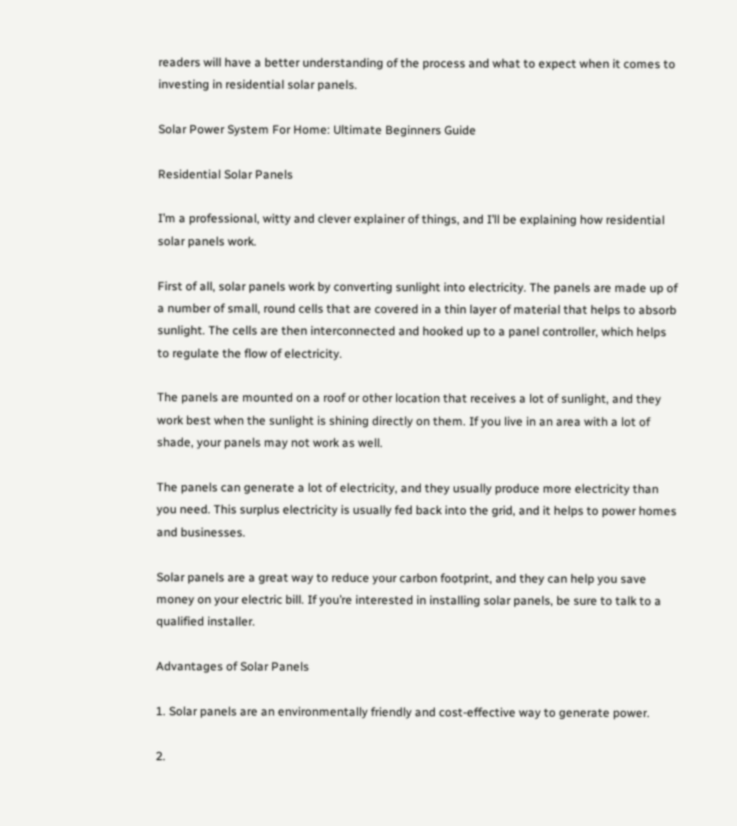readers will have a better understanding of the process and what to expect when it comes to investing in residential solar panels.

Solar Power System For Home: Ultimate Beginners Guide

Residential Solar Panels

I’m a professional, witty and clever explainer of things, and I’ll be explaining how residential solar panels work.

First of all, solar panels work by converting sunlight into electricity. The panels are made up of a number of small, round cells that are covered in a thin layer of material that helps to absorb sunlight. The cells are then interconnected and hooked up to a panel controller, which helps to regulate the flow of electricity.

The panels are mounted on a roof or other location that receives a lot of sunlight, and they work best when the sunlight is shining directly on them. If you live in an area with a lot of shade, your panels may not work as well.

The panels can generate a lot of electricity, and they usually produce more electricity than you need. This surplus electricity is usually fed back into the grid, and it helps to power homes and businesses.

Solar panels are a great way to reduce your carbon footprint, and they can help you save money on your electric bill. If you’re interested in installing solar panels, be sure to talk to a qualified installer.

Advantages of Solar Panels

1. Solar panels are an environmentally friendly and cost-effective way to generate power.

2.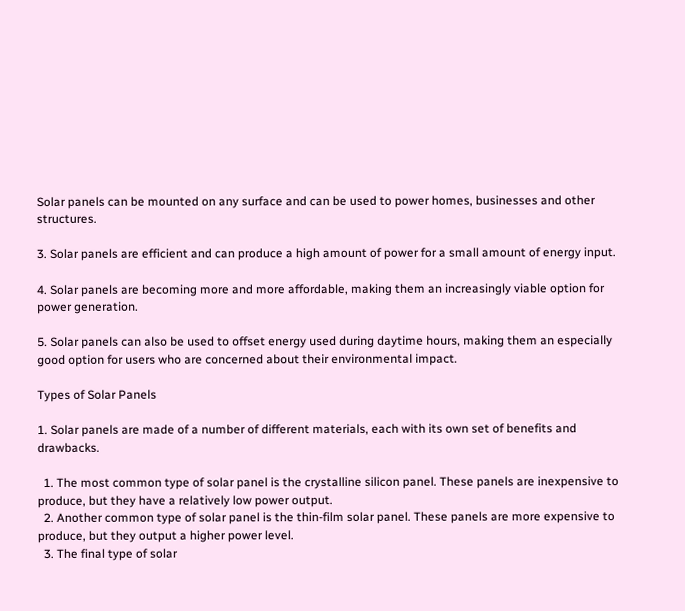Solar panels can be mounted on any surface and can be used to power homes, businesses and other structures.

3. Solar panels are efficient and can produce a high amount of power for a small amount of energy input.

4. Solar panels are becoming more and more affordable, making them an increasingly viable option for power generation.

5. Solar panels can also be used to offset energy used during daytime hours, making them an especially good option for users who are concerned about their environmental impact.

Types of Solar Panels

1. Solar panels are made of a number of different materials, each with its own set of benefits and drawbacks.

  1. The most common type of solar panel is the crystalline silicon panel. These panels are inexpensive to produce, but they have a relatively low power output.
  2. Another common type of solar panel is the thin-film solar panel. These panels are more expensive to produce, but they output a higher power level.
  3. The final type of solar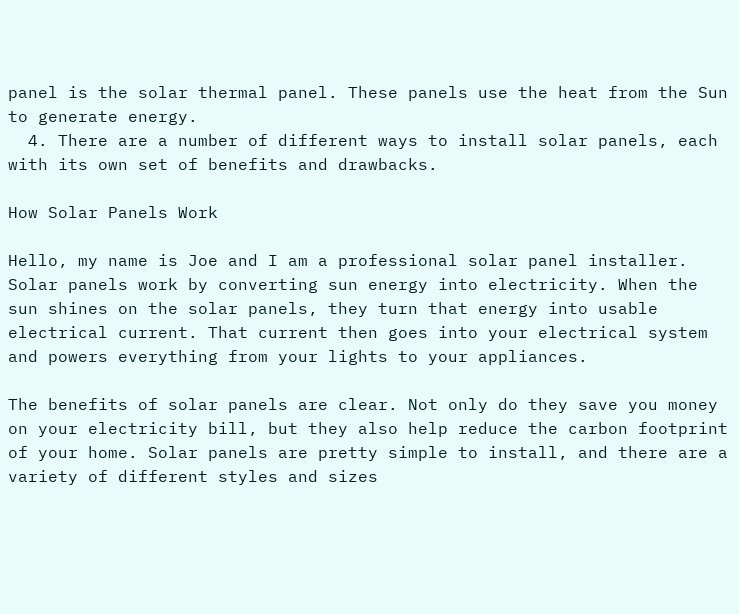panel is the solar thermal panel. These panels use the heat from the Sun to generate energy.
  4. There are a number of different ways to install solar panels, each with its own set of benefits and drawbacks.

How Solar Panels Work

Hello, my name is Joe and I am a professional solar panel installer. Solar panels work by converting sun energy into electricity. When the sun shines on the solar panels, they turn that energy into usable electrical current. That current then goes into your electrical system and powers everything from your lights to your appliances.

The benefits of solar panels are clear. Not only do they save you money on your electricity bill, but they also help reduce the carbon footprint of your home. Solar panels are pretty simple to install, and there are a variety of different styles and sizes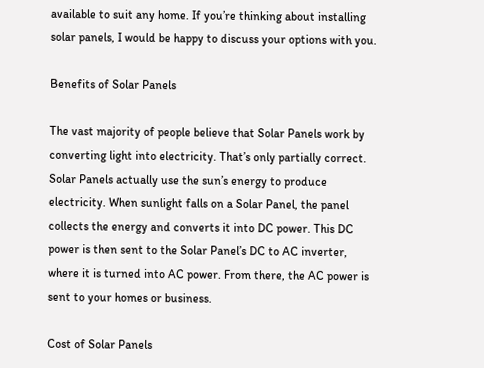available to suit any home. If you’re thinking about installing solar panels, I would be happy to discuss your options with you.

Benefits of Solar Panels

The vast majority of people believe that Solar Panels work by converting light into electricity. That’s only partially correct.
Solar Panels actually use the sun’s energy to produce electricity. When sunlight falls on a Solar Panel, the panel collects the energy and converts it into DC power. This DC power is then sent to the Solar Panel’s DC to AC inverter, where it is turned into AC power. From there, the AC power is sent to your homes or business.

Cost of Solar Panels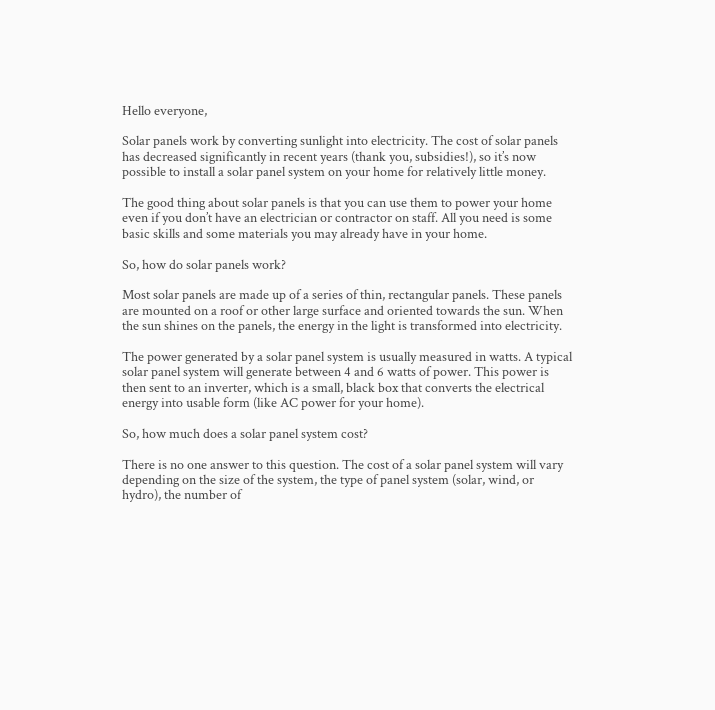Hello everyone,

Solar panels work by converting sunlight into electricity. The cost of solar panels has decreased significantly in recent years (thank you, subsidies!), so it’s now possible to install a solar panel system on your home for relatively little money.

The good thing about solar panels is that you can use them to power your home even if you don’t have an electrician or contractor on staff. All you need is some basic skills and some materials you may already have in your home.

So, how do solar panels work?

Most solar panels are made up of a series of thin, rectangular panels. These panels are mounted on a roof or other large surface and oriented towards the sun. When the sun shines on the panels, the energy in the light is transformed into electricity.

The power generated by a solar panel system is usually measured in watts. A typical solar panel system will generate between 4 and 6 watts of power. This power is then sent to an inverter, which is a small, black box that converts the electrical energy into usable form (like AC power for your home).

So, how much does a solar panel system cost?

There is no one answer to this question. The cost of a solar panel system will vary depending on the size of the system, the type of panel system (solar, wind, or hydro), the number of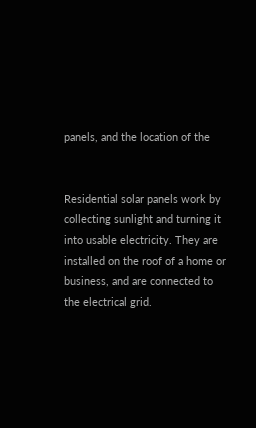panels, and the location of the


Residential solar panels work by collecting sunlight and turning it into usable electricity. They are installed on the roof of a home or business, and are connected to the electrical grid.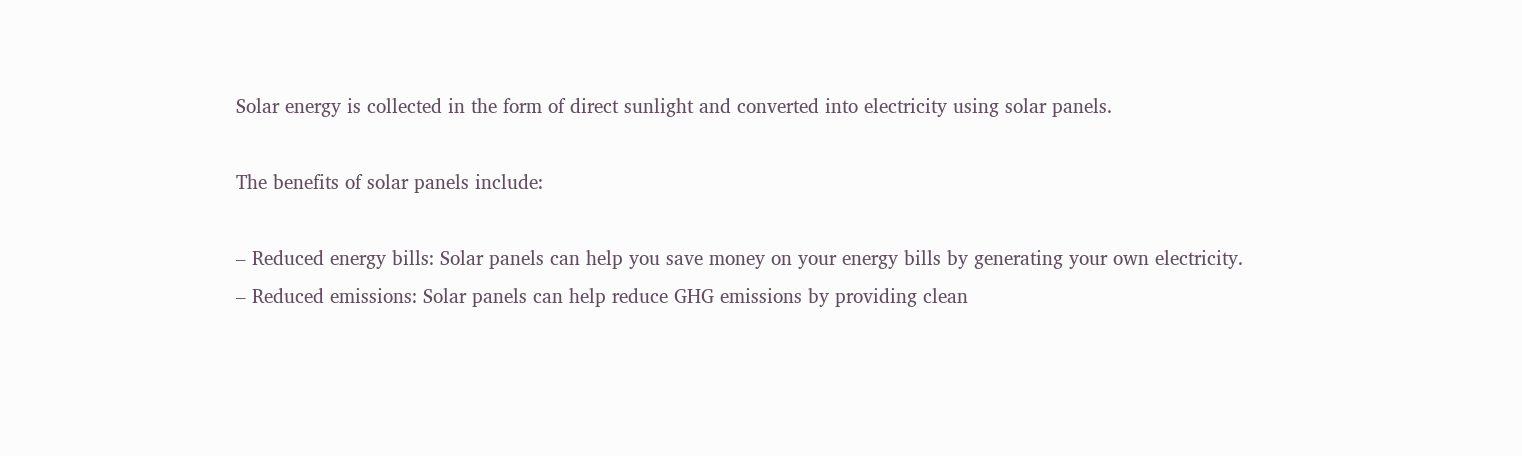Solar energy is collected in the form of direct sunlight and converted into electricity using solar panels.

The benefits of solar panels include:

– Reduced energy bills: Solar panels can help you save money on your energy bills by generating your own electricity.
– Reduced emissions: Solar panels can help reduce GHG emissions by providing clean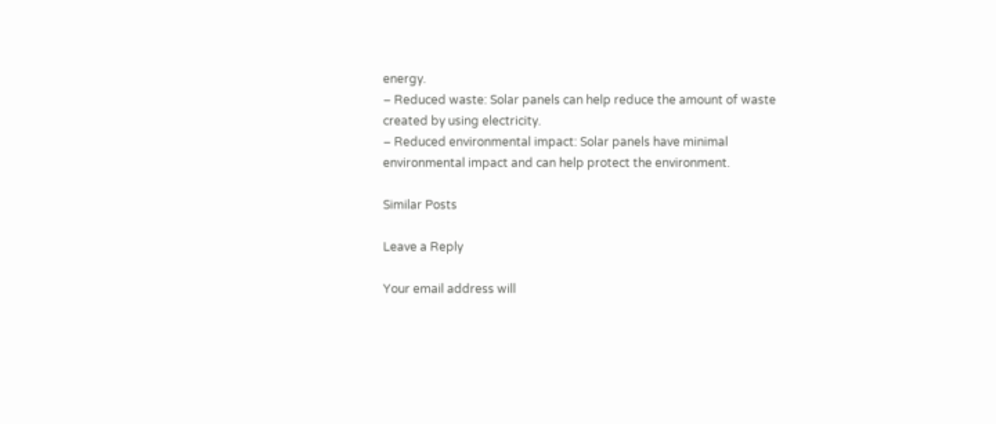energy.
– Reduced waste: Solar panels can help reduce the amount of waste created by using electricity.
– Reduced environmental impact: Solar panels have minimal environmental impact and can help protect the environment.

Similar Posts

Leave a Reply

Your email address will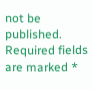not be published. Required fields are marked *